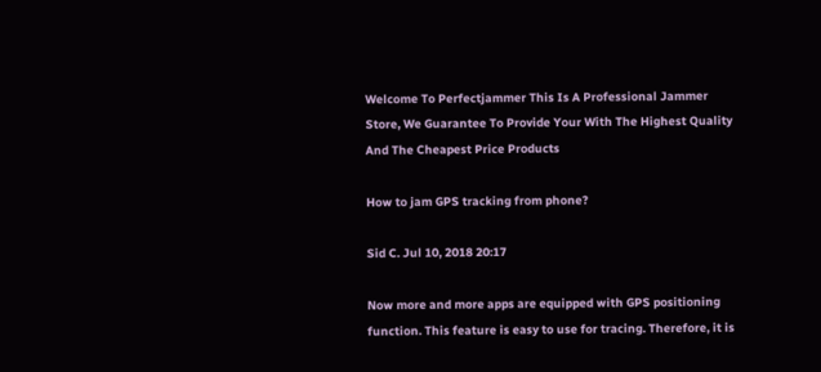Welcome To Perfectjammer This Is A Professional Jammer Store, We Guarantee To Provide Your With The Highest Quality And The Cheapest Price Products

How to jam GPS tracking from phone?

Sid C. Jul 10, 2018 20:17

Now more and more apps are equipped with GPS positioning function. This feature is easy to use for tracing. Therefore, it is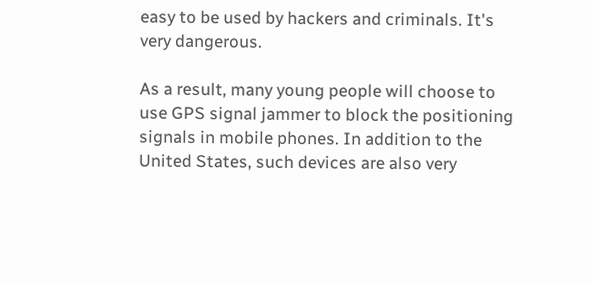easy to be used by hackers and criminals. It's very dangerous.

As a result, many young people will choose to use GPS signal jammer to block the positioning signals in mobile phones. In addition to the United States, such devices are also very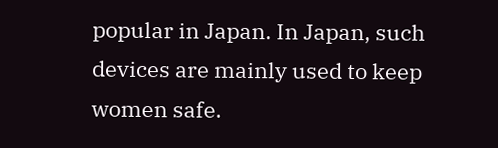popular in Japan. In Japan, such devices are mainly used to keep women safe.